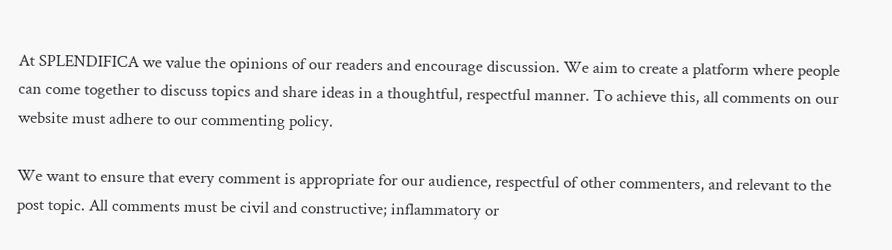At SPLENDIFICA we value the opinions of our readers and encourage discussion. We aim to create a platform where people can come together to discuss topics and share ideas in a thoughtful, respectful manner. To achieve this, all comments on our website must adhere to our commenting policy.

We want to ensure that every comment is appropriate for our audience, respectful of other commenters, and relevant to the post topic. All comments must be civil and constructive; inflammatory or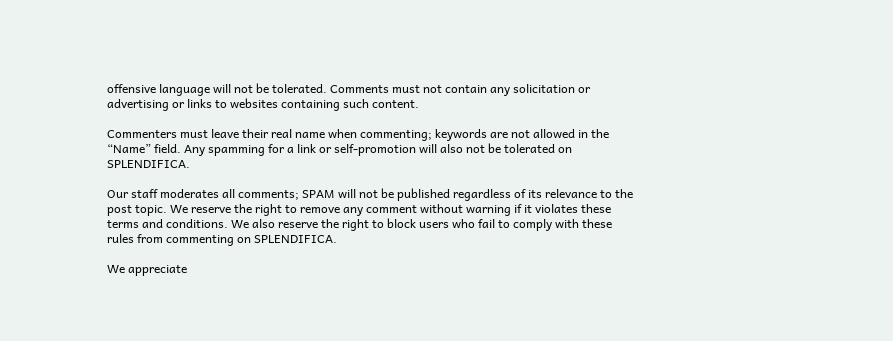offensive language will not be tolerated. Comments must not contain any solicitation or advertising or links to websites containing such content.

Commenters must leave their real name when commenting; keywords are not allowed in the “Name” field. Any spamming for a link or self-promotion will also not be tolerated on SPLENDIFICA.

Our staff moderates all comments; SPAM will not be published regardless of its relevance to the post topic. We reserve the right to remove any comment without warning if it violates these terms and conditions. We also reserve the right to block users who fail to comply with these rules from commenting on SPLENDIFICA.

We appreciate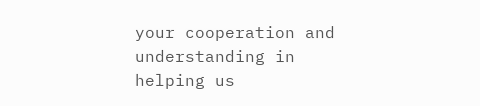your cooperation and understanding in helping us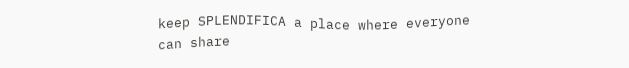keep SPLENDIFICA a place where everyone can share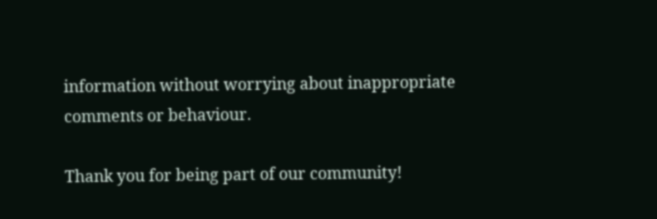information without worrying about inappropriate comments or behaviour.

Thank you for being part of our community!